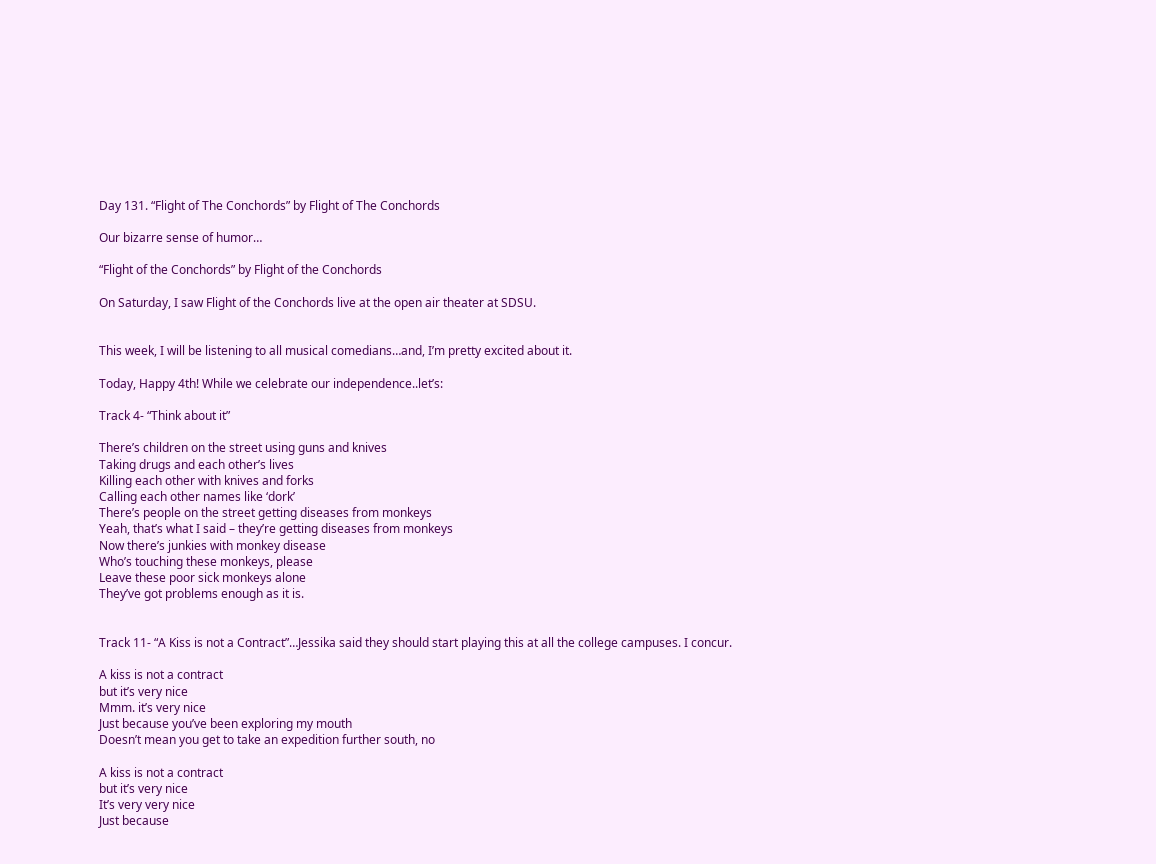Day 131. “Flight of The Conchords” by Flight of The Conchords

Our bizarre sense of humor…

“Flight of the Conchords” by Flight of the Conchords

On Saturday, I saw Flight of the Conchords live at the open air theater at SDSU.


This week, I will be listening to all musical comedians…and, I’m pretty excited about it.

Today, Happy 4th! While we celebrate our independence..let’s:

Track 4- “Think about it”

There’s children on the street using guns and knives
Taking drugs and each other’s lives
Killing each other with knives and forks
Calling each other names like ‘dork’
There’s people on the street getting diseases from monkeys
Yeah, that’s what I said – they’re getting diseases from monkeys
Now there’s junkies with monkey disease
Who’s touching these monkeys, please
Leave these poor sick monkeys alone
They’ve got problems enough as it is.


Track 11- “A Kiss is not a Contract”…Jessika said they should start playing this at all the college campuses. I concur.

A kiss is not a contract
but it’s very nice
Mmm. it’s very nice
Just because you’ve been exploring my mouth
Doesn’t mean you get to take an expedition further south, no

A kiss is not a contract
but it’s very nice
It’s very very nice
Just because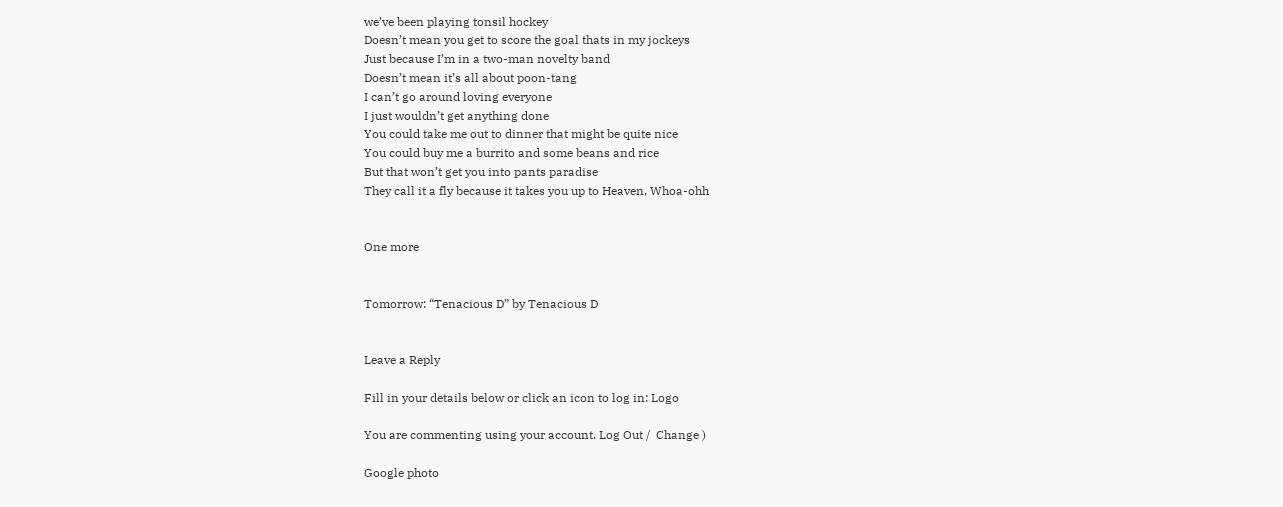we’ve been playing tonsil hockey
Doesn’t mean you get to score the goal thats in my jockeys
Just because I’m in a two-man novelty band
Doesn’t mean it’s all about poon-tang
I can’t go around loving everyone
I just wouldn’t get anything done
You could take me out to dinner that might be quite nice
You could buy me a burrito and some beans and rice
But that won’t get you into pants paradise
They call it a fly because it takes you up to Heaven, Whoa-ohh


One more


Tomorrow: “Tenacious D” by Tenacious D


Leave a Reply

Fill in your details below or click an icon to log in: Logo

You are commenting using your account. Log Out /  Change )

Google photo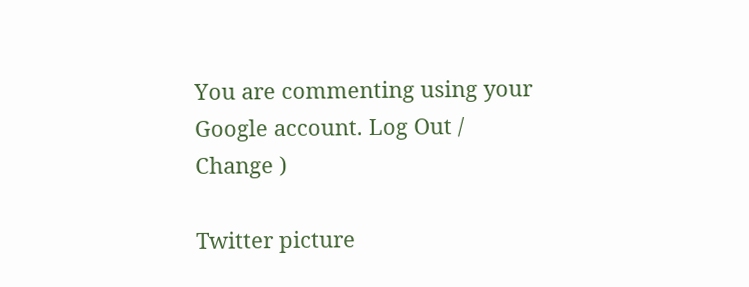You are commenting using your Google account. Log Out /  Change )

Twitter picture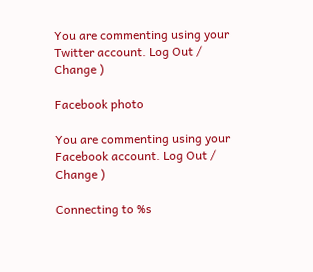You are commenting using your Twitter account. Log Out /  Change )

Facebook photo

You are commenting using your Facebook account. Log Out /  Change )

Connecting to %s